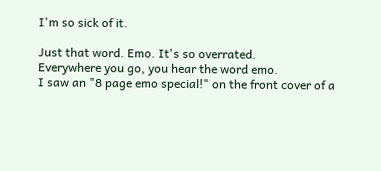I'm so sick of it.

Just that word. Emo. It's so overrated.
Everywhere you go, you hear the word emo.
I saw an "8 page emo special!" on the front cover of a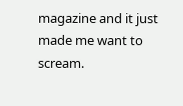magazine and it just made me want to scream.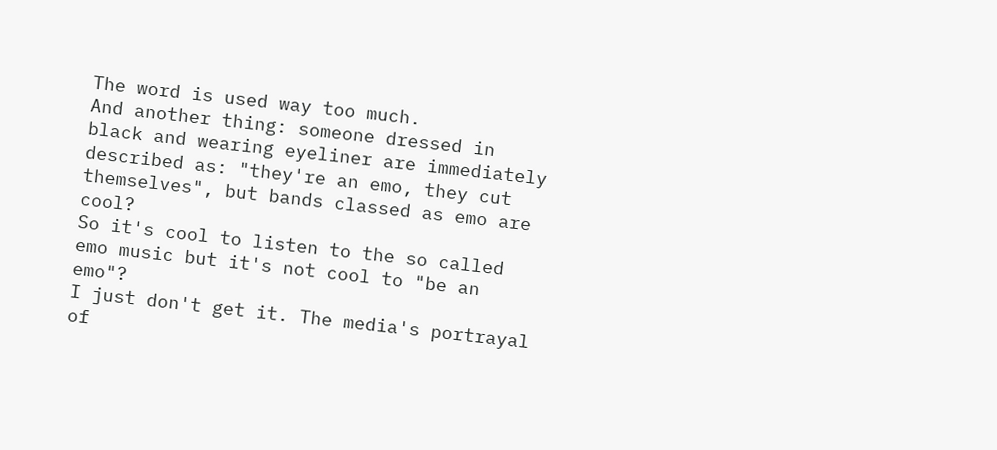The word is used way too much.
And another thing: someone dressed in black and wearing eyeliner are immediately described as: "they're an emo, they cut themselves", but bands classed as emo are cool?
So it's cool to listen to the so called emo music but it's not cool to "be an emo"?
I just don't get it. The media's portrayal of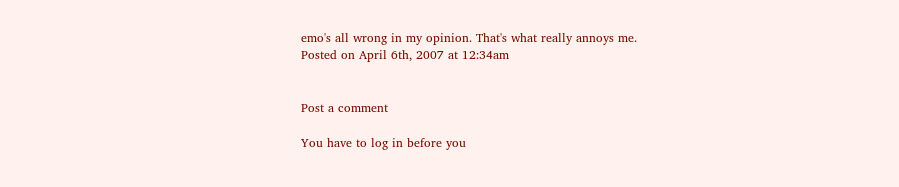emo's all wrong in my opinion. That's what really annoys me.
Posted on April 6th, 2007 at 12:34am


Post a comment

You have to log in before you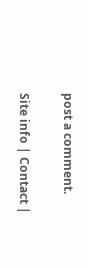post a comment.

Site info | Contact |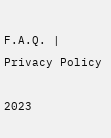F.A.Q. | Privacy Policy

2023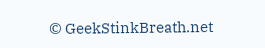© GeekStinkBreath.net